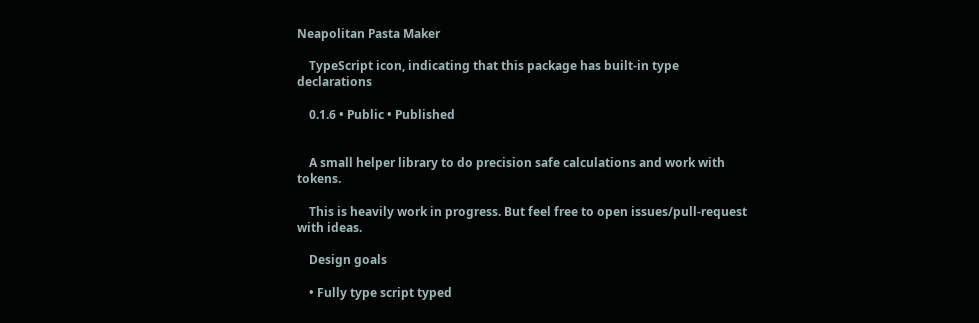Neapolitan Pasta Maker

    TypeScript icon, indicating that this package has built-in type declarations

    0.1.6 • Public • Published


    A small helper library to do precision safe calculations and work with tokens.

    This is heavily work in progress. But feel free to open issues/pull-request with ideas.

    Design goals

    • Fully type script typed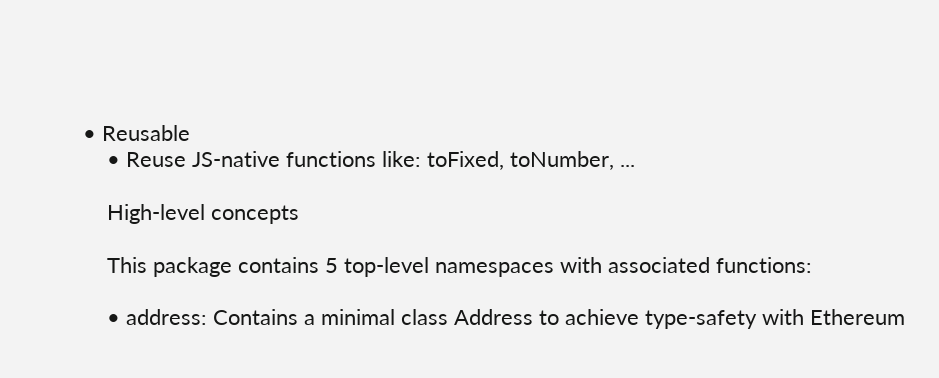• Reusable
    • Reuse JS-native functions like: toFixed, toNumber, ...

    High-level concepts

    This package contains 5 top-level namespaces with associated functions:

    • address: Contains a minimal class Address to achieve type-safety with Ethereum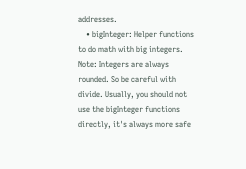addresses.
    • bigInteger: Helper functions to do math with big integers. Note: Integers are always rounded. So be careful with divide. Usually, you should not use the bigInteger functions directly, it's always more safe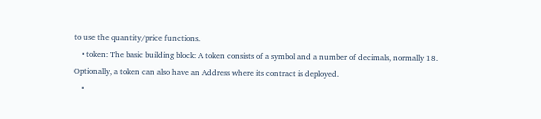to use the quantity/price functions.
    • token: The basic building block: A token consists of a symbol and a number of decimals, normally 18. Optionally, a token can also have an Address where its contract is deployed.
    •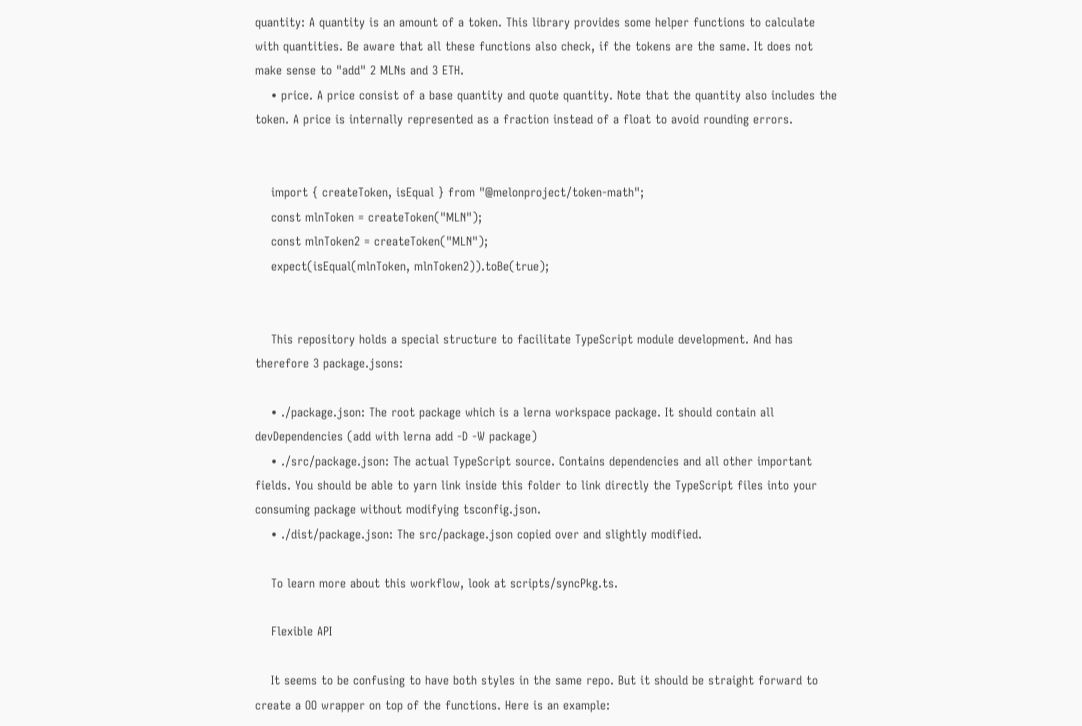quantity: A quantity is an amount of a token. This library provides some helper functions to calculate with quantities. Be aware that all these functions also check, if the tokens are the same. It does not make sense to "add" 2 MLNs and 3 ETH.
    • price. A price consist of a base quantity and quote quantity. Note that the quantity also includes the token. A price is internally represented as a fraction instead of a float to avoid rounding errors.


    import { createToken, isEqual } from "@melonproject/token-math";
    const mlnToken = createToken("MLN");
    const mlnToken2 = createToken("MLN");
    expect(isEqual(mlnToken, mlnToken2)).toBe(true);


    This repository holds a special structure to facilitate TypeScript module development. And has therefore 3 package.jsons:

    • ./package.json: The root package which is a lerna workspace package. It should contain all devDependencies (add with lerna add -D -W package)
    • ./src/package.json: The actual TypeScript source. Contains dependencies and all other important fields. You should be able to yarn link inside this folder to link directly the TypeScript files into your consuming package without modifying tsconfig.json.
    • ./dist/package.json: The src/package.json copied over and slightly modified.

    To learn more about this workflow, look at scripts/syncPkg.ts.

    Flexible API

    It seems to be confusing to have both styles in the same repo. But it should be straight forward to create a OO wrapper on top of the functions. Here is an example: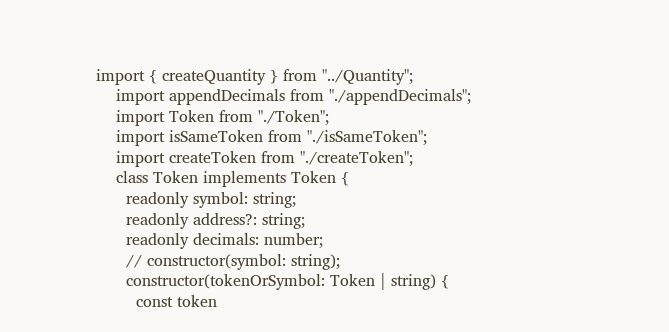import { createQuantity } from "../Quantity";
    import appendDecimals from "./appendDecimals";
    import Token from "./Token";
    import isSameToken from "./isSameToken";
    import createToken from "./createToken";
    class Token implements Token {
      readonly symbol: string;
      readonly address?: string;
      readonly decimals: number;
      // constructor(symbol: string);
      constructor(tokenOrSymbol: Token | string) {
        const token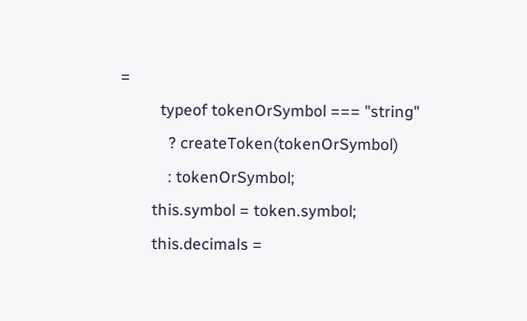=
          typeof tokenOrSymbol === "string"
            ? createToken(tokenOrSymbol)
            : tokenOrSymbol;
        this.symbol = token.symbol;
        this.decimals =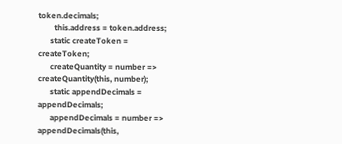token.decimals;
        this.address = token.address;
      static createToken = createToken;
      createQuantity = number => createQuantity(this, number);
      static appendDecimals = appendDecimals;
      appendDecimals = number => appendDecimals(this,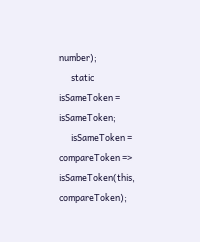number);
      static isSameToken = isSameToken;
      isSameToken = compareToken => isSameToken(this, compareToken);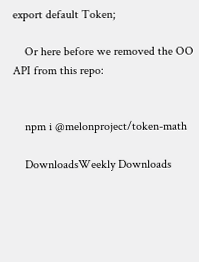export default Token;

    Or here before we removed the OO API from this repo:


    npm i @melonproject/token-math

    DownloadsWeekly Downloads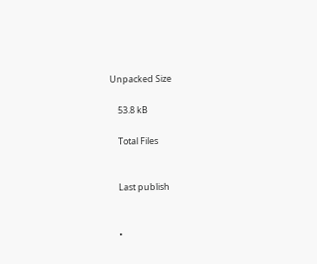Unpacked Size

    53.8 kB

    Total Files


    Last publish


    •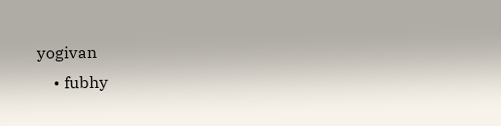yogivan
    • fubhy